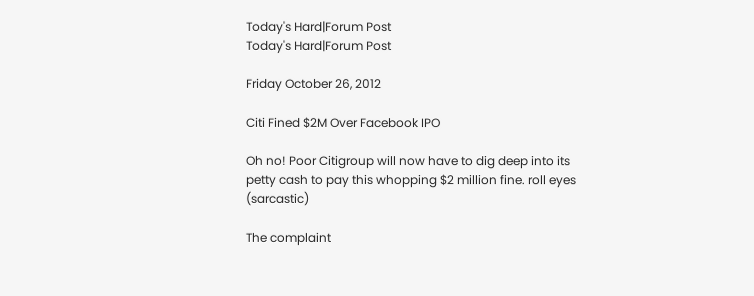Today's Hard|Forum Post
Today's Hard|Forum Post

Friday October 26, 2012

Citi Fined $2M Over Facebook IPO

Oh no! Poor Citigroup will now have to dig deep into its petty cash to pay this whopping $2 million fine. roll eyes (sarcastic)

The complaint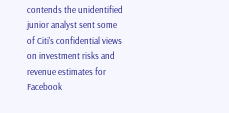contends the unidentified junior analyst sent some of Citi's confidential views on investment risks and revenue estimates for Facebook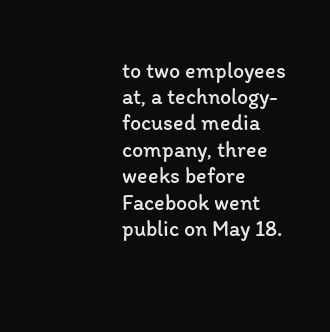to two employees at, a technology-focused media company, three weeks before Facebook went public on May 18.